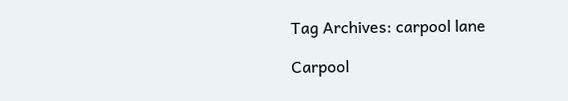Tag Archives: carpool lane

Carpool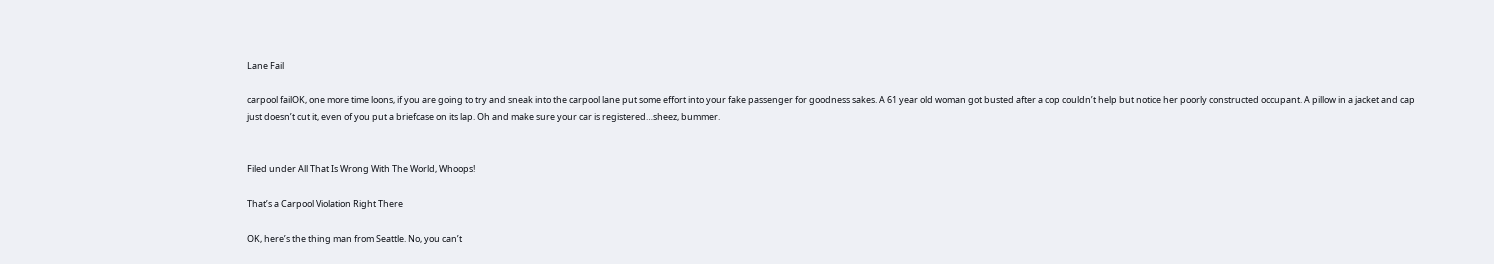Lane Fail

carpool failOK, one more time loons, if you are going to try and sneak into the carpool lane put some effort into your fake passenger for goodness sakes. A 61 year old woman got busted after a cop couldn’t help but notice her poorly constructed occupant. A pillow in a jacket and cap just doesn’t cut it, even of you put a briefcase on its lap. Oh and make sure your car is registered…sheez, bummer.


Filed under All That Is Wrong With The World, Whoops!

That’s a Carpool Violation Right There

OK, here’s the thing man from Seattle. No, you can’t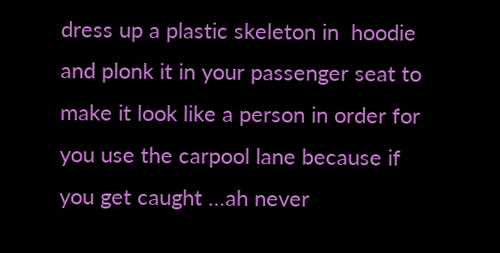dress up a plastic skeleton in  hoodie and plonk it in your passenger seat to make it look like a person in order for you use the carpool lane because if you get caught …ah never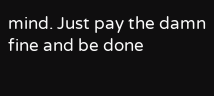mind. Just pay the damn fine and be done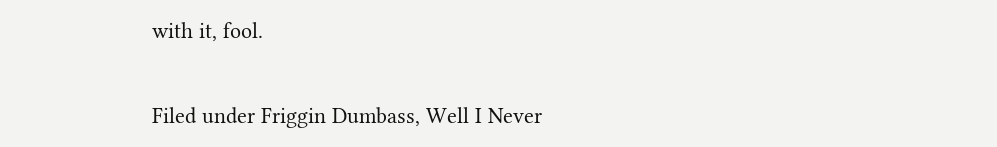with it, fool.


Filed under Friggin Dumbass, Well I Never